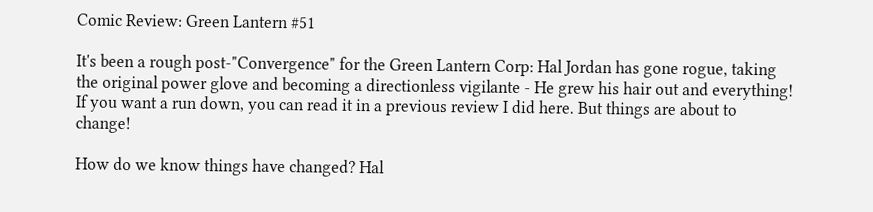Comic Review: Green Lantern #51

It's been a rough post-"Convergence" for the Green Lantern Corp: Hal Jordan has gone rogue, taking the original power glove and becoming a directionless vigilante - He grew his hair out and everything! If you want a run down, you can read it in a previous review I did here. But things are about to change!

How do we know things have changed? Hal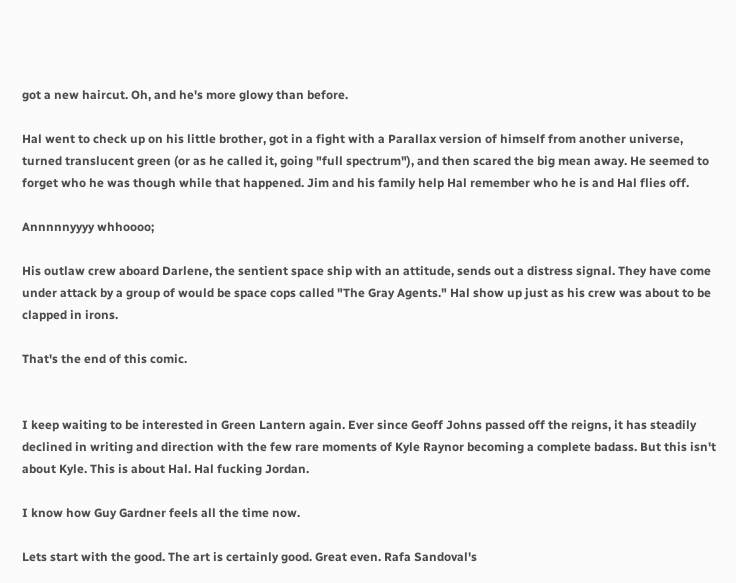got a new haircut. Oh, and he's more glowy than before.

Hal went to check up on his little brother, got in a fight with a Parallax version of himself from another universe, turned translucent green (or as he called it, going "full spectrum"), and then scared the big mean away. He seemed to forget who he was though while that happened. Jim and his family help Hal remember who he is and Hal flies off.

Annnnnyyyy whhoooo;

His outlaw crew aboard Darlene, the sentient space ship with an attitude, sends out a distress signal. They have come under attack by a group of would be space cops called "The Gray Agents." Hal show up just as his crew was about to be clapped in irons.

That's the end of this comic.


I keep waiting to be interested in Green Lantern again. Ever since Geoff Johns passed off the reigns, it has steadily declined in writing and direction with the few rare moments of Kyle Raynor becoming a complete badass. But this isn't about Kyle. This is about Hal. Hal fucking Jordan.

I know how Guy Gardner feels all the time now.

Lets start with the good. The art is certainly good. Great even. Rafa Sandoval's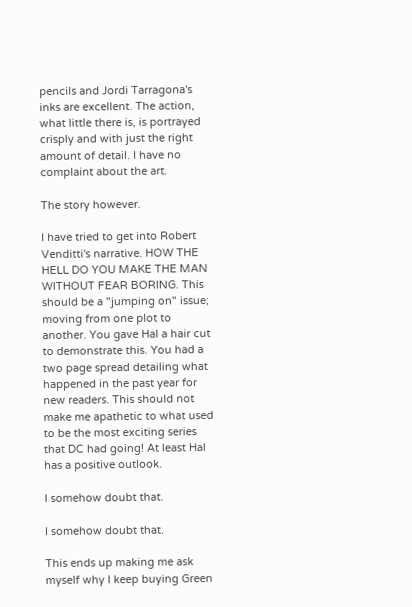pencils and Jordi Tarragona's inks are excellent. The action, what little there is, is portrayed crisply and with just the right amount of detail. I have no complaint about the art.

The story however.

I have tried to get into Robert Venditti's narrative. HOW THE HELL DO YOU MAKE THE MAN WITHOUT FEAR BORING. This should be a "jumping on" issue; moving from one plot to another. You gave Hal a hair cut to demonstrate this. You had a two page spread detailing what happened in the past year for new readers. This should not make me apathetic to what used to be the most exciting series that DC had going! At least Hal has a positive outlook.

I somehow doubt that.

I somehow doubt that.

This ends up making me ask myself why I keep buying Green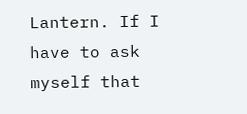Lantern. If I have to ask myself that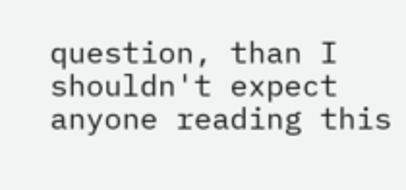question, than I shouldn't expect anyone reading this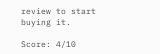review to start buying it.

Score: 4/10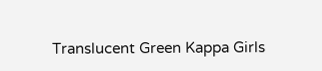Translucent Green Kappa Girls